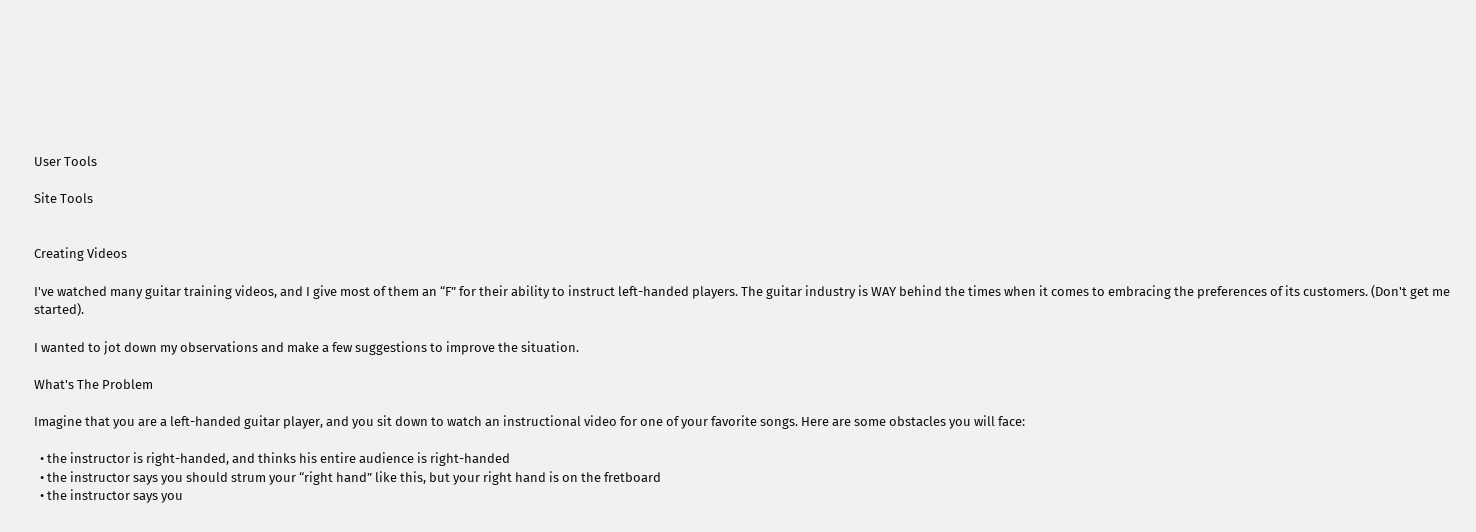User Tools

Site Tools


Creating Videos

I've watched many guitar training videos, and I give most of them an “F” for their ability to instruct left-handed players. The guitar industry is WAY behind the times when it comes to embracing the preferences of its customers. (Don't get me started).

I wanted to jot down my observations and make a few suggestions to improve the situation.

What's The Problem

Imagine that you are a left-handed guitar player, and you sit down to watch an instructional video for one of your favorite songs. Here are some obstacles you will face:

  • the instructor is right-handed, and thinks his entire audience is right-handed
  • the instructor says you should strum your “right hand” like this, but your right hand is on the fretboard
  • the instructor says you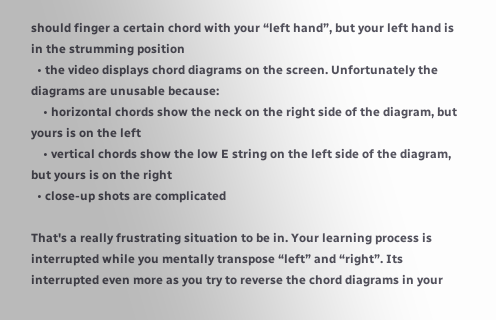should finger a certain chord with your “left hand”, but your left hand is in the strumming position
  • the video displays chord diagrams on the screen. Unfortunately the diagrams are unusable because:
    • horizontal chords show the neck on the right side of the diagram, but yours is on the left
    • vertical chords show the low E string on the left side of the diagram, but yours is on the right
  • close-up shots are complicated

That's a really frustrating situation to be in. Your learning process is interrupted while you mentally transpose “left” and “right”. Its interrupted even more as you try to reverse the chord diagrams in your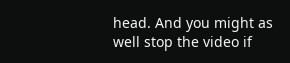head. And you might as well stop the video if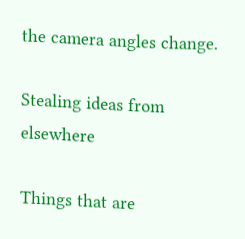the camera angles change.

Stealing ideas from elsewhere

Things that are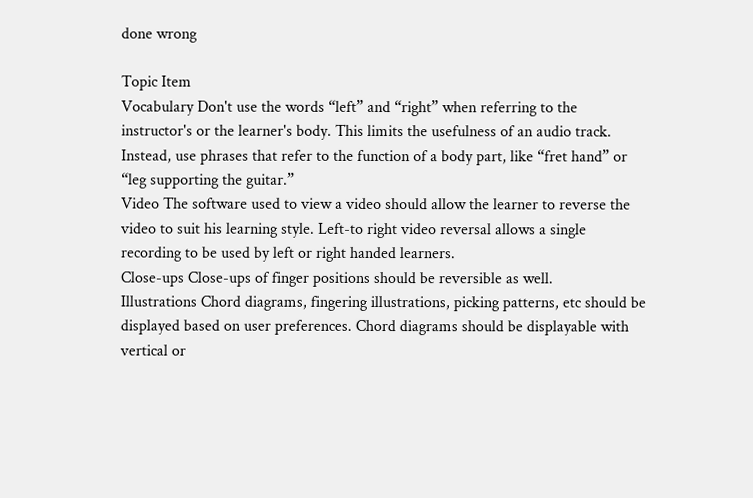done wrong

Topic Item
Vocabulary Don't use the words “left” and “right” when referring to the instructor's or the learner's body. This limits the usefulness of an audio track. Instead, use phrases that refer to the function of a body part, like “fret hand” or “leg supporting the guitar.”
Video The software used to view a video should allow the learner to reverse the video to suit his learning style. Left-to right video reversal allows a single recording to be used by left or right handed learners.
Close-ups Close-ups of finger positions should be reversible as well.
Illustrations Chord diagrams, fingering illustrations, picking patterns, etc should be displayed based on user preferences. Chord diagrams should be displayable with vertical or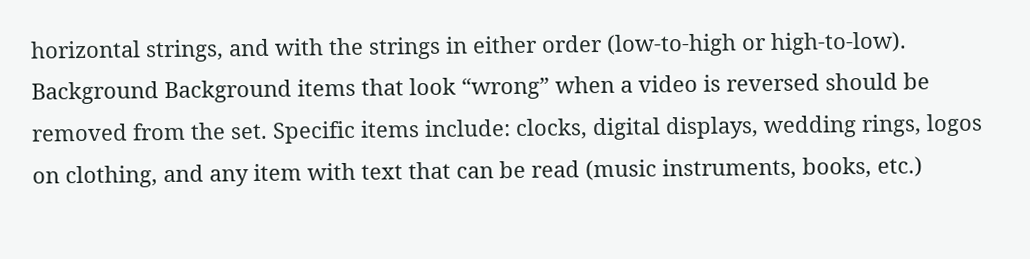horizontal strings, and with the strings in either order (low-to-high or high-to-low).
Background Background items that look “wrong” when a video is reversed should be removed from the set. Specific items include: clocks, digital displays, wedding rings, logos on clothing, and any item with text that can be read (music instruments, books, etc.)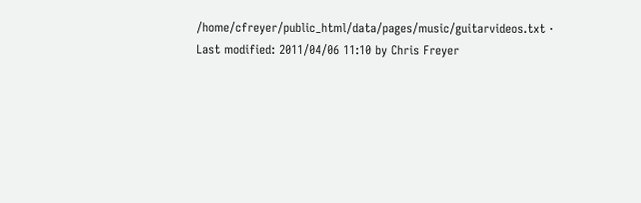/home/cfreyer/public_html/data/pages/music/guitarvideos.txt · Last modified: 2011/04/06 11:10 by Chris Freyer